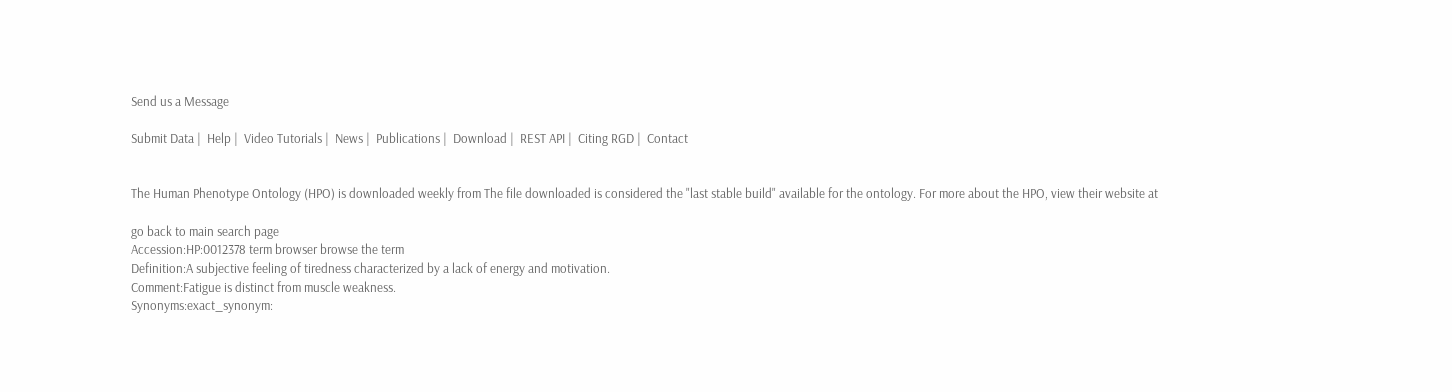Send us a Message

Submit Data |  Help |  Video Tutorials |  News |  Publications |  Download |  REST API |  Citing RGD |  Contact


The Human Phenotype Ontology (HPO) is downloaded weekly from The file downloaded is considered the "last stable build" available for the ontology. For more about the HPO, view their website at

go back to main search page
Accession:HP:0012378 term browser browse the term
Definition:A subjective feeling of tiredness characterized by a lack of energy and motivation.
Comment:Fatigue is distinct from muscle weakness.
Synonyms:exact_synonym: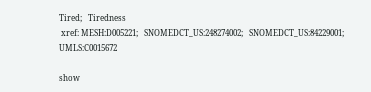Tired;   Tiredness
 xref: MESH:D005221;   SNOMEDCT_US:248274002;   SNOMEDCT_US:84229001;   UMLS:C0015672

show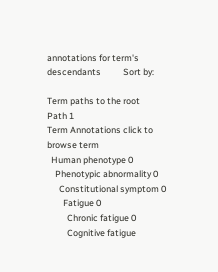annotations for term's descendants           Sort by:

Term paths to the root
Path 1
Term Annotations click to browse term
  Human phenotype 0
    Phenotypic abnormality 0
      Constitutional symptom 0
        Fatigue 0
          Chronic fatigue 0
          Cognitive fatigue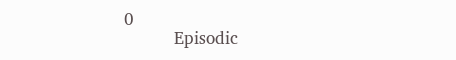0
          Episodic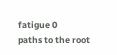fatigue 0
paths to the root